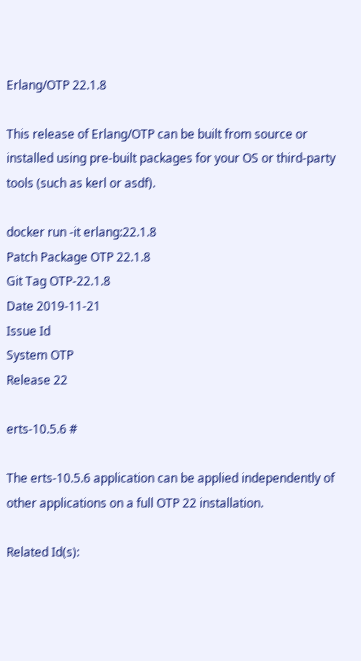Erlang/OTP 22.1.8

This release of Erlang/OTP can be built from source or installed using pre-built packages for your OS or third-party tools (such as kerl or asdf).

docker run -it erlang:22.1.8
Patch Package OTP 22.1.8
Git Tag OTP-22.1.8
Date 2019-11-21
Issue Id
System OTP
Release 22

erts-10.5.6 #

The erts-10.5.6 application can be applied independently of other applications on a full OTP 22 installation.

Related Id(s):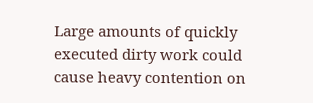Large amounts of quickly executed dirty work could cause heavy contention on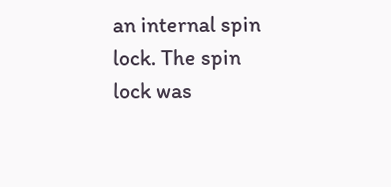an internal spin lock. The spin lock was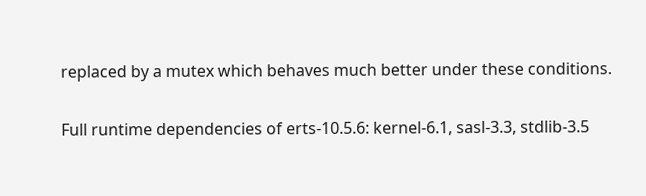replaced by a mutex which behaves much better under these conditions.

Full runtime dependencies of erts-10.5.6: kernel-6.1, sasl-3.3, stdlib-3.5